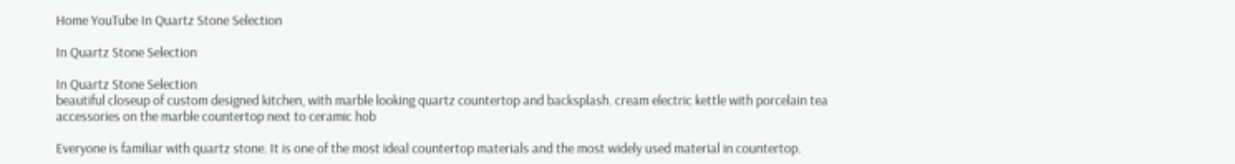Home YouTube In Quartz Stone Selection

In Quartz Stone Selection

In Quartz Stone Selection
beautiful closeup of custom designed kitchen, with marble looking quartz countertop and backsplash. cream electric kettle with porcelain tea accessories on the marble countertop next to ceramic hob

Everyone is familiar with quartz stone. It is one of the most ideal countertop materials and the most widely used material in countertop.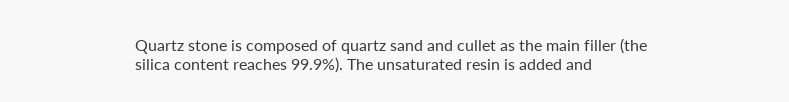Quartz stone is composed of quartz sand and cullet as the main filler (the silica content reaches 99.9%). The unsaturated resin is added and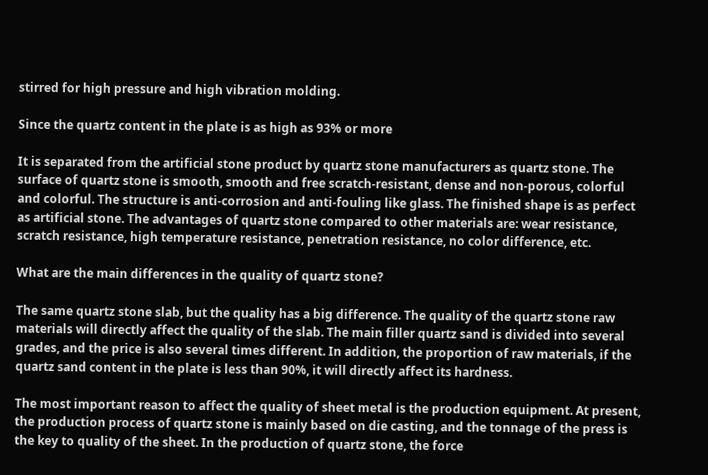stirred for high pressure and high vibration molding.

Since the quartz content in the plate is as high as 93% or more

It is separated from the artificial stone product by quartz stone manufacturers as quartz stone. The surface of quartz stone is smooth, smooth and free scratch-resistant, dense and non-porous, colorful and colorful. The structure is anti-corrosion and anti-fouling like glass. The finished shape is as perfect as artificial stone. The advantages of quartz stone compared to other materials are: wear resistance, scratch resistance, high temperature resistance, penetration resistance, no color difference, etc.

What are the main differences in the quality of quartz stone?

The same quartz stone slab, but the quality has a big difference. The quality of the quartz stone raw materials will directly affect the quality of the slab. The main filler quartz sand is divided into several grades, and the price is also several times different. In addition, the proportion of raw materials, if the quartz sand content in the plate is less than 90%, it will directly affect its hardness.

The most important reason to affect the quality of sheet metal is the production equipment. At present, the production process of quartz stone is mainly based on die casting, and the tonnage of the press is the key to quality of the sheet. In the production of quartz stone, the force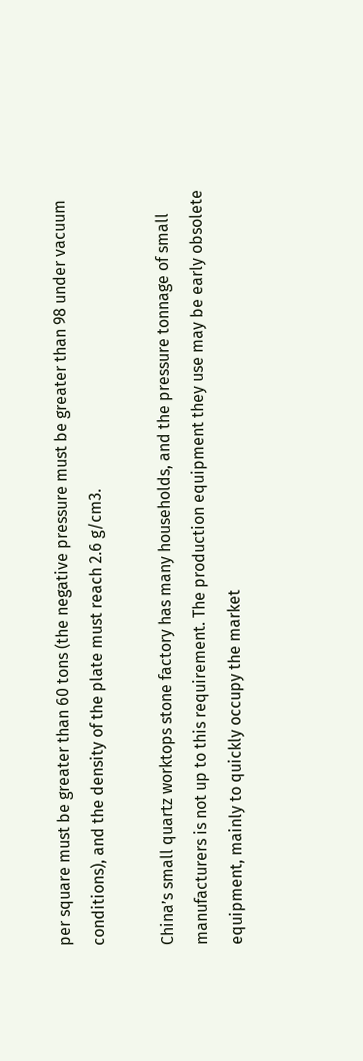per square must be greater than 60 tons (the negative pressure must be greater than 98 under vacuum conditions), and the density of the plate must reach 2.6 g/cm3.

China’s small quartz worktops stone factory has many households, and the pressure tonnage of small manufacturers is not up to this requirement. The production equipment they use may be early obsolete equipment, mainly to quickly occupy the market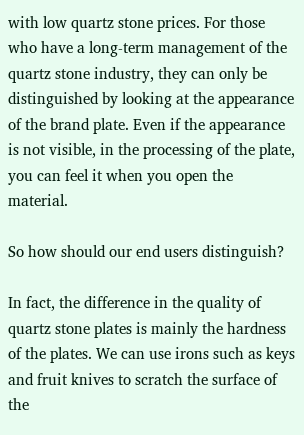with low quartz stone prices. For those who have a long-term management of the quartz stone industry, they can only be distinguished by looking at the appearance of the brand plate. Even if the appearance is not visible, in the processing of the plate, you can feel it when you open the material.

So how should our end users distinguish?

In fact, the difference in the quality of quartz stone plates is mainly the hardness of the plates. We can use irons such as keys and fruit knives to scratch the surface of the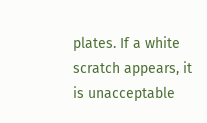plates. If a white scratch appears, it is unacceptable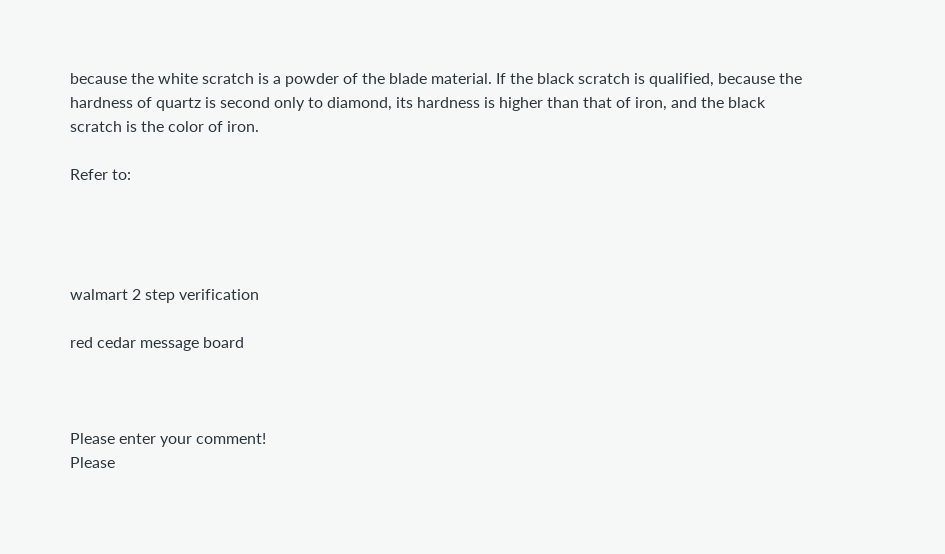because the white scratch is a powder of the blade material. If the black scratch is qualified, because the hardness of quartz is second only to diamond, its hardness is higher than that of iron, and the black scratch is the color of iron.

Refer to:




walmart 2 step verification

red cedar message board



Please enter your comment!
Please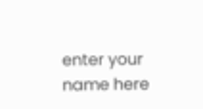enter your name here